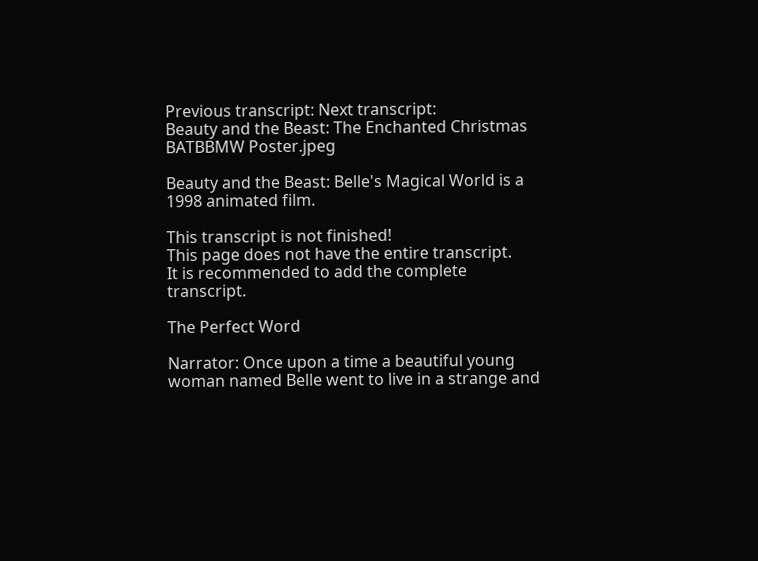Previous transcript: Next transcript:
Beauty and the Beast: The Enchanted Christmas
BATBBMW Poster.jpeg

Beauty and the Beast: Belle's Magical World is a 1998 animated film.

This transcript is not finished!
This page does not have the entire transcript.
It is recommended to add the complete transcript.

The Perfect Word

Narrator: Once upon a time a beautiful young woman named Belle went to live in a strange and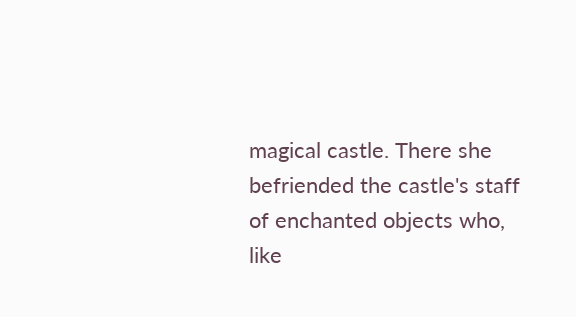magical castle. There she befriended the castle's staff of enchanted objects who, like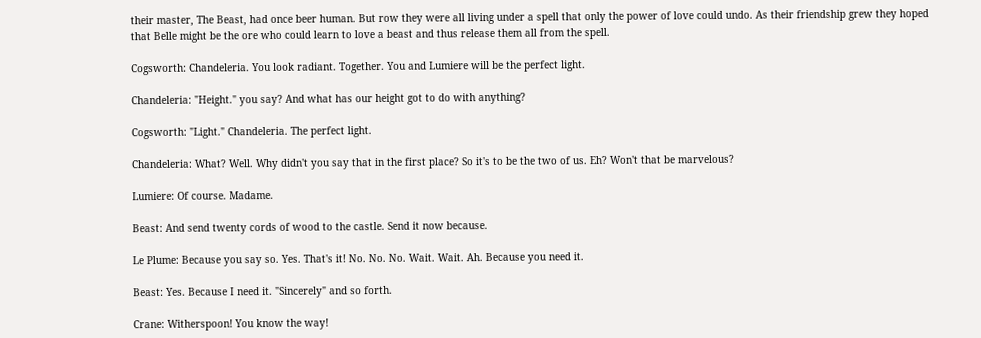their master, The Beast, had once beer human. But row they were all living under a spell that only the power of love could undo. As their friendship grew they hoped that Belle might be the ore who could learn to love a beast and thus release them all from the spell.

Cogsworth: Chandeleria. You look radiant. Together. You and Lumiere will be the perfect light.

Chandeleria: "Height." you say? And what has our height got to do with anything?

Cogsworth: "Light." Chandeleria. The perfect light.

Chandeleria: What? Well. Why didn't you say that in the first place? So it's to be the two of us. Eh? Won't that be marvelous?

Lumiere: Of course. Madame.

Beast: And send twenty cords of wood to the castle. Send it now because.

Le Plume: Because you say so. Yes. That's it! No. No. No. Wait. Wait. Ah. Because you need it.

Beast: Yes. Because I need it. "Sincerely" and so forth.

Crane: Witherspoon! You know the way!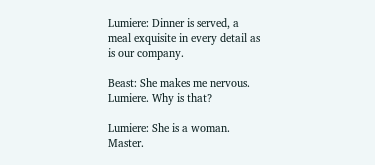Lumiere: Dinner is served, a meal exquisite in every detail as is our company.

Beast: She makes me nervous. Lumiere. Why is that?

Lumiere: She is a woman. Master.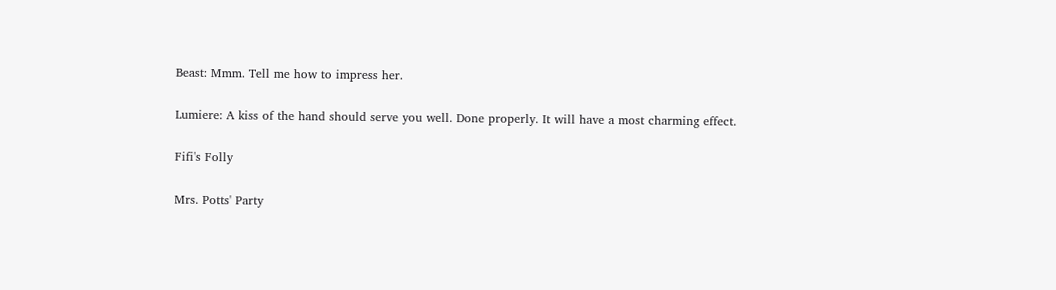Beast: Mmm. Tell me how to impress her.

Lumiere: A kiss of the hand should serve you well. Done properly. It will have a most charming effect.

Fifi's Folly

Mrs. Potts' Party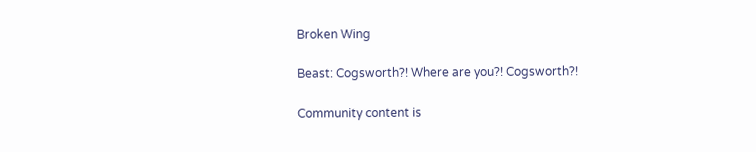Broken Wing

Beast: Cogsworth?! Where are you?! Cogsworth?!

Community content is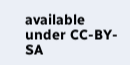available under CC-BY-SA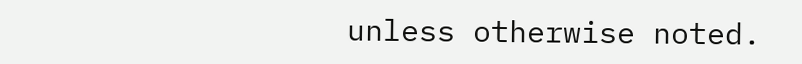unless otherwise noted.